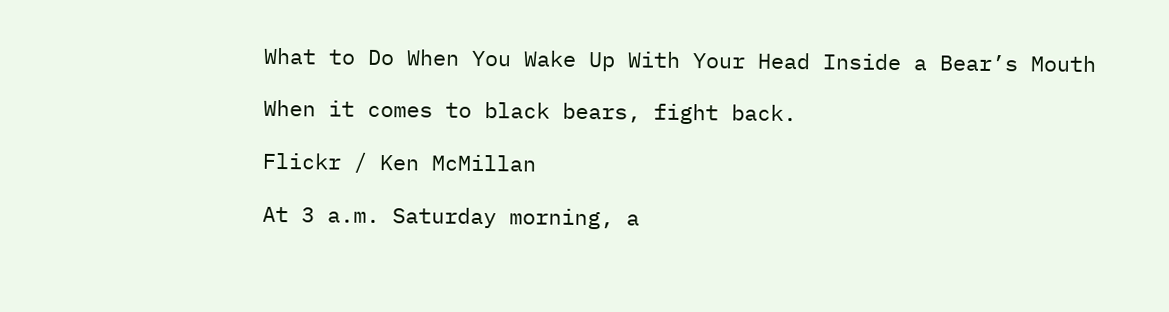What to Do When You Wake Up With Your Head Inside a Bear’s Mouth

When it comes to black bears, fight back.

Flickr / Ken McMillan

At 3 a.m. Saturday morning, a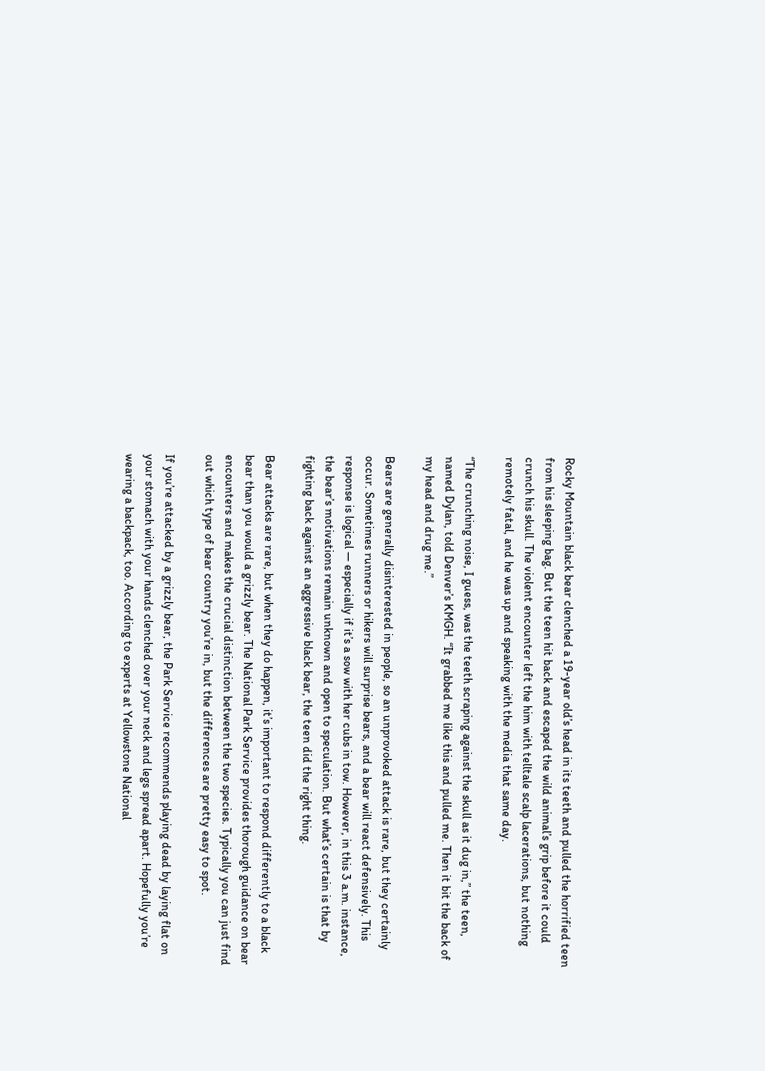Rocky Mountain black bear clenched a 19-year old’s head in its teeth and pulled the horrified teen from his sleeping bag. But the teen hit back and escaped the wild animal’s grip before it could crunch his skull. The violent encounter left the him with telltale scalp lacerations, but nothing remotely fatal, and he was up and speaking with the media that same day.

“The crunching noise, I guess, was the teeth scraping against the skull as it dug in,” the teen, named Dylan, told Denver’s KMGH. “It grabbed me like this and pulled me. Then it bit the back of my head and drug me.”

Bears are generally disinterested in people, so an unprovoked attack is rare, but they certainly occur. Sometimes runners or hikers will surprise bears, and a bear will react defensively. This response is logical — especially if it’s a sow with her cubs in tow. However, in this 3 a.m. instance, the bear’s motivations remain unknown and open to speculation. But what’s certain is that by fighting back against an aggressive black bear, the teen did the right thing.

Bear attacks are rare, but when they do happen, it’s important to respond differently to a black bear than you would a grizzly bear. The National Park Service provides thorough guidance on bear encounters and makes the crucial distinction between the two species. Typically you can just find out which type of bear country you’re in, but the differences are pretty easy to spot.

If you’re attacked by a grizzly bear, the Park Service recommends playing dead by laying flat on your stomach with your hands clenched over your neck and legs spread apart. Hopefully you’re wearing a backpack, too. According to experts at Yellowstone National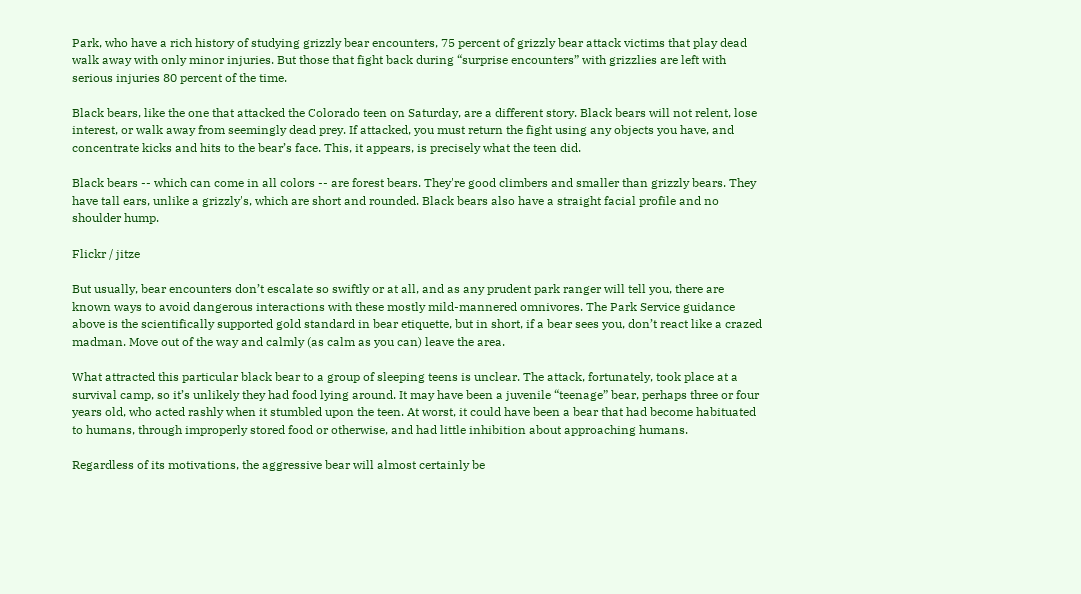Park, who have a rich history of studying grizzly bear encounters, 75 percent of grizzly bear attack victims that play dead walk away with only minor injuries. But those that fight back during “surprise encounters” with grizzlies are left with serious injuries 80 percent of the time.

Black bears, like the one that attacked the Colorado teen on Saturday, are a different story. Black bears will not relent, lose interest, or walk away from seemingly dead prey. If attacked, you must return the fight using any objects you have, and concentrate kicks and hits to the bear’s face. This, it appears, is precisely what the teen did.

Black bears -- which can come in all colors -- are forest bears. They're good climbers and smaller than grizzly bears. They have tall ears, unlike a grizzly's, which are short and rounded. Black bears also have a straight facial profile and no shoulder hump.

Flickr / jitze

But usually, bear encounters don’t escalate so swiftly or at all, and as any prudent park ranger will tell you, there are known ways to avoid dangerous interactions with these mostly mild-mannered omnivores. The Park Service guidance above is the scientifically supported gold standard in bear etiquette, but in short, if a bear sees you, don’t react like a crazed madman. Move out of the way and calmly (as calm as you can) leave the area.

What attracted this particular black bear to a group of sleeping teens is unclear. The attack, fortunately, took place at a survival camp, so it’s unlikely they had food lying around. It may have been a juvenile “teenage” bear, perhaps three or four years old, who acted rashly when it stumbled upon the teen. At worst, it could have been a bear that had become habituated to humans, through improperly stored food or otherwise, and had little inhibition about approaching humans.

Regardless of its motivations, the aggressive bear will almost certainly be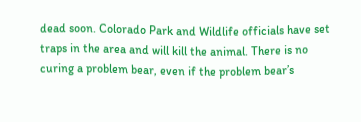dead soon. Colorado Park and Wildlife officials have set traps in the area and will kill the animal. There is no curing a problem bear, even if the problem bear’s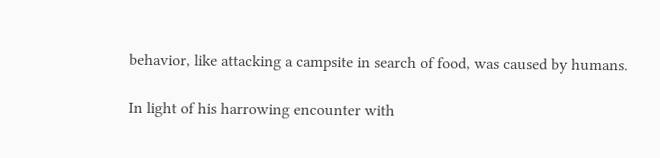behavior, like attacking a campsite in search of food, was caused by humans.

In light of his harrowing encounter with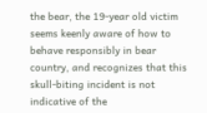the bear, the 19-year old victim seems keenly aware of how to behave responsibly in bear country, and recognizes that this skull-biting incident is not indicative of the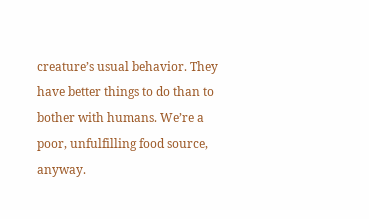creature’s usual behavior. They have better things to do than to bother with humans. We’re a poor, unfulfilling food source, anyway.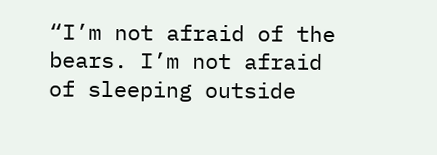“I’m not afraid of the bears. I’m not afraid of sleeping outside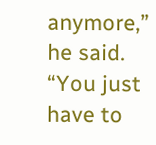anymore,” he said. “You just have to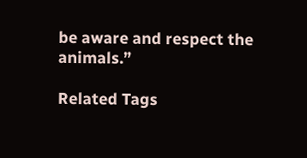be aware and respect the animals.”

Related Tags